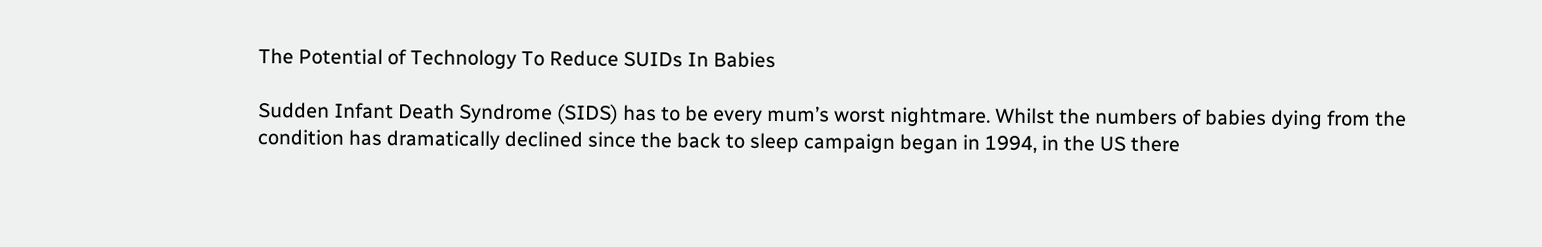The Potential of Technology To Reduce SUIDs In Babies

Sudden Infant Death Syndrome (SIDS) has to be every mum’s worst nightmare. Whilst the numbers of babies dying from the condition has dramatically declined since the back to sleep campaign began in 1994, in the US there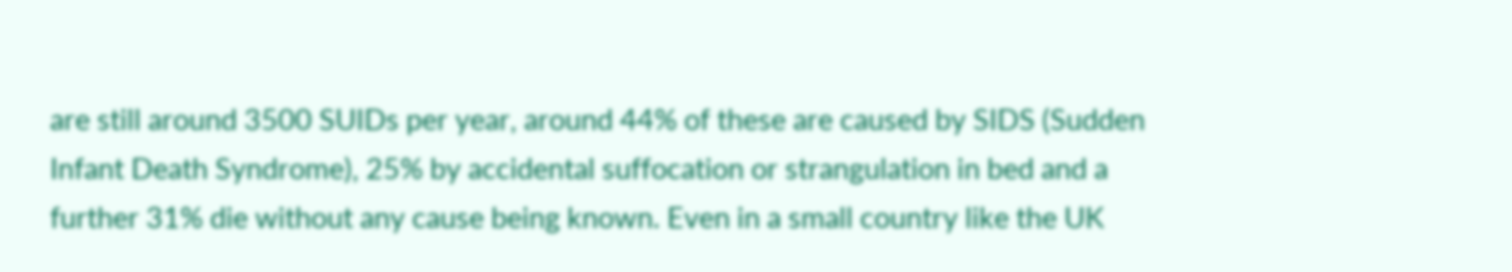are still around 3500 SUIDs per year, around 44% of these are caused by SIDS (Sudden Infant Death Syndrome), 25% by accidental suffocation or strangulation in bed and a further 31% die without any cause being known. Even in a small country like the UK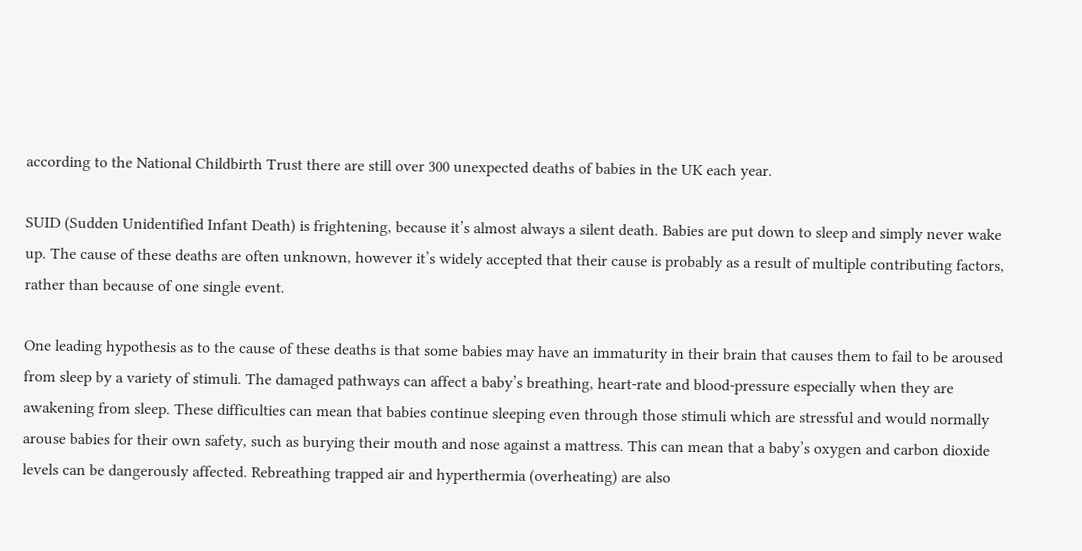according to the National Childbirth Trust there are still over 300 unexpected deaths of babies in the UK each year.

SUID (Sudden Unidentified Infant Death) is frightening, because it’s almost always a silent death. Babies are put down to sleep and simply never wake up. The cause of these deaths are often unknown, however it’s widely accepted that their cause is probably as a result of multiple contributing factors, rather than because of one single event.

One leading hypothesis as to the cause of these deaths is that some babies may have an immaturity in their brain that causes them to fail to be aroused from sleep by a variety of stimuli. The damaged pathways can affect a baby’s breathing, heart-rate and blood-pressure especially when they are awakening from sleep. These difficulties can mean that babies continue sleeping even through those stimuli which are stressful and would normally arouse babies for their own safety, such as burying their mouth and nose against a mattress. This can mean that a baby’s oxygen and carbon dioxide levels can be dangerously affected. Rebreathing trapped air and hyperthermia (overheating) are also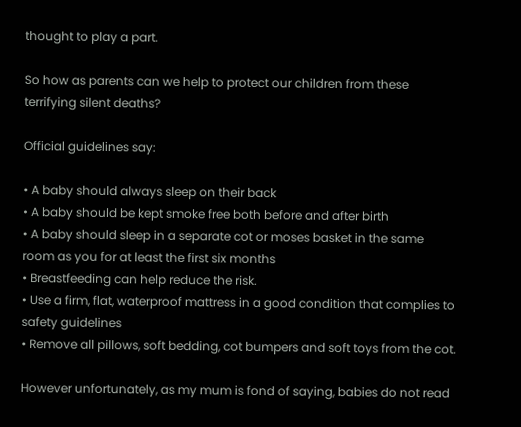thought to play a part.

So how as parents can we help to protect our children from these terrifying silent deaths?

Official guidelines say:

• A baby should always sleep on their back
• A baby should be kept smoke free both before and after birth
• A baby should sleep in a separate cot or moses basket in the same room as you for at least the first six months
• Breastfeeding can help reduce the risk.
• Use a firm, flat, waterproof mattress in a good condition that complies to safety guidelines
• Remove all pillows, soft bedding, cot bumpers and soft toys from the cot.

However unfortunately, as my mum is fond of saying, babies do not read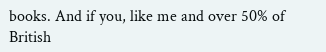books. And if you, like me and over 50% of British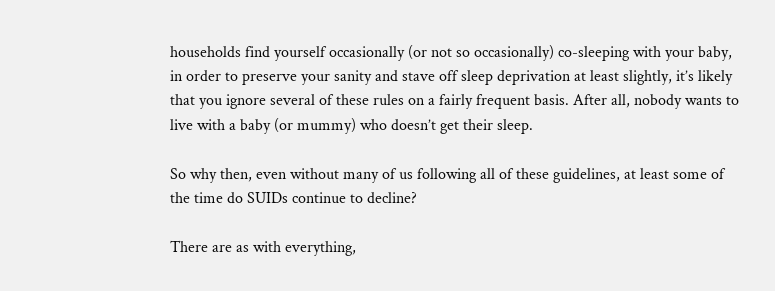households find yourself occasionally (or not so occasionally) co-sleeping with your baby, in order to preserve your sanity and stave off sleep deprivation at least slightly, it’s likely that you ignore several of these rules on a fairly frequent basis. After all, nobody wants to live with a baby (or mummy) who doesn’t get their sleep.

So why then, even without many of us following all of these guidelines, at least some of the time do SUIDs continue to decline?

There are as with everything,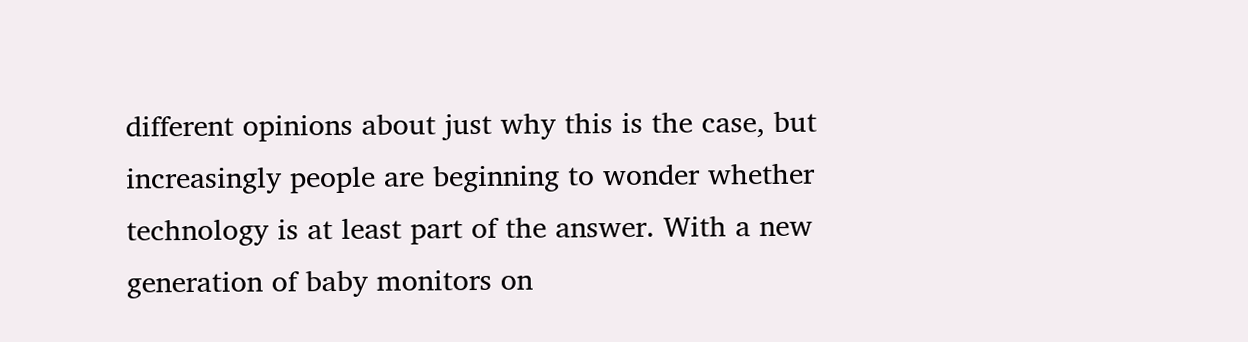different opinions about just why this is the case, but increasingly people are beginning to wonder whether technology is at least part of the answer. With a new generation of baby monitors on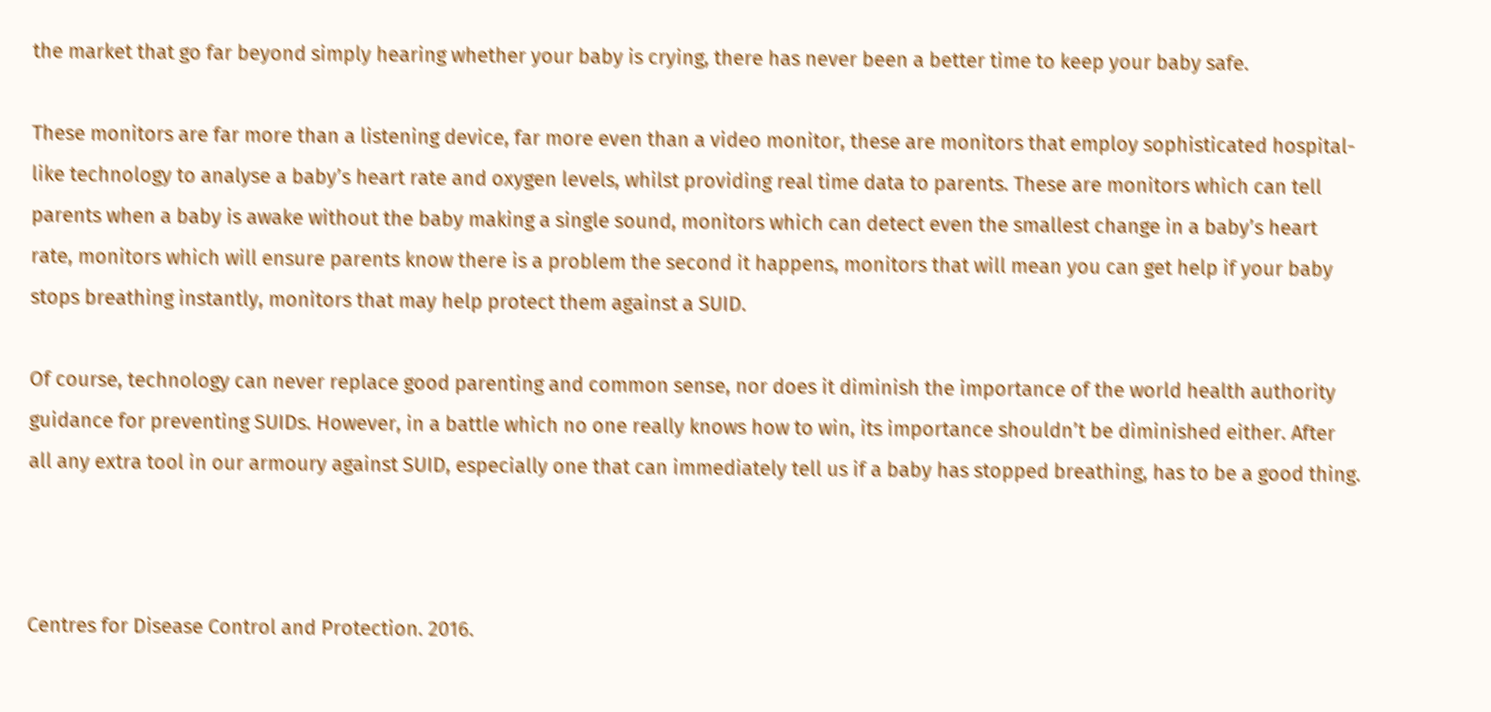the market that go far beyond simply hearing whether your baby is crying, there has never been a better time to keep your baby safe.

These monitors are far more than a listening device, far more even than a video monitor, these are monitors that employ sophisticated hospital-like technology to analyse a baby’s heart rate and oxygen levels, whilst providing real time data to parents. These are monitors which can tell parents when a baby is awake without the baby making a single sound, monitors which can detect even the smallest change in a baby’s heart rate, monitors which will ensure parents know there is a problem the second it happens, monitors that will mean you can get help if your baby stops breathing instantly, monitors that may help protect them against a SUID.

Of course, technology can never replace good parenting and common sense, nor does it diminish the importance of the world health authority guidance for preventing SUIDs. However, in a battle which no one really knows how to win, its importance shouldn’t be diminished either. After all any extra tool in our armoury against SUID, especially one that can immediately tell us if a baby has stopped breathing, has to be a good thing.



Centres for Disease Control and Protection. 2016.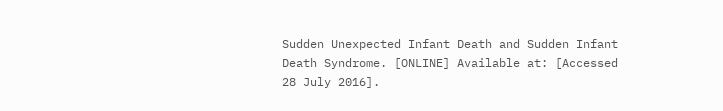Sudden Unexpected Infant Death and Sudden Infant Death Syndrome. [ONLINE] Available at: [Accessed 28 July 2016].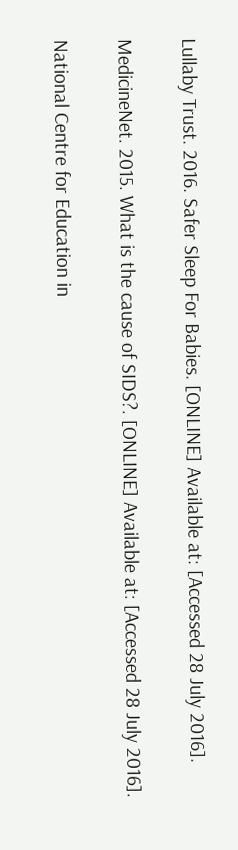Lullaby Trust. 2016. Safer Sleep For Babies. [ONLINE] Available at: [Accessed 28 July 2016].

MedicineNet. 2015. What is the cause of SIDS?. [ONLINE] Available at: [Accessed 28 July 2016].

National Centre for Education in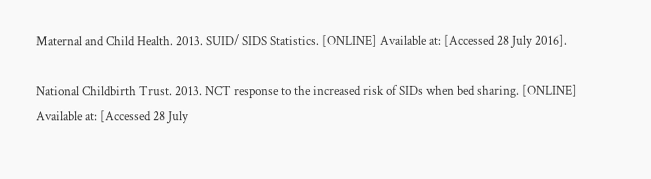Maternal and Child Health. 2013. SUID/ SIDS Statistics. [ONLINE] Available at: [Accessed 28 July 2016].

National Childbirth Trust. 2013. NCT response to the increased risk of SIDs when bed sharing. [ONLINE] Available at: [Accessed 28 July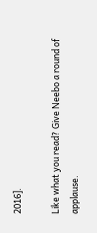2016].

Like what you read? Give Neebo a round of applause.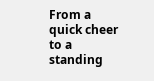From a quick cheer to a standing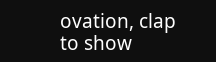ovation, clap to show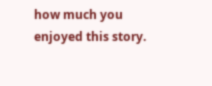how much you enjoyed this story.